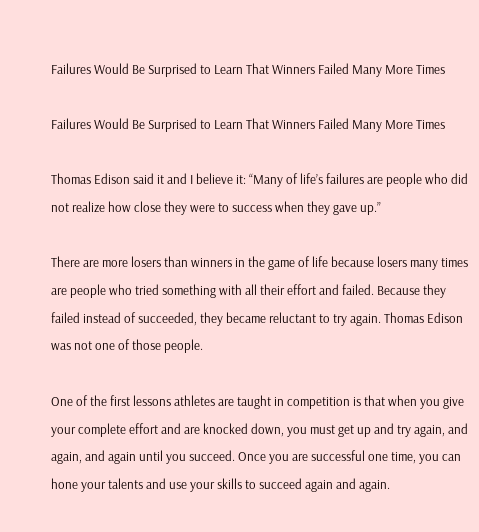Failures Would Be Surprised to Learn That Winners Failed Many More Times

Failures Would Be Surprised to Learn That Winners Failed Many More Times

Thomas Edison said it and I believe it: “Many of life’s failures are people who did not realize how close they were to success when they gave up.”

There are more losers than winners in the game of life because losers many times are people who tried something with all their effort and failed. Because they failed instead of succeeded, they became reluctant to try again. Thomas Edison was not one of those people.

One of the first lessons athletes are taught in competition is that when you give your complete effort and are knocked down, you must get up and try again, and again, and again until you succeed. Once you are successful one time, you can hone your talents and use your skills to succeed again and again.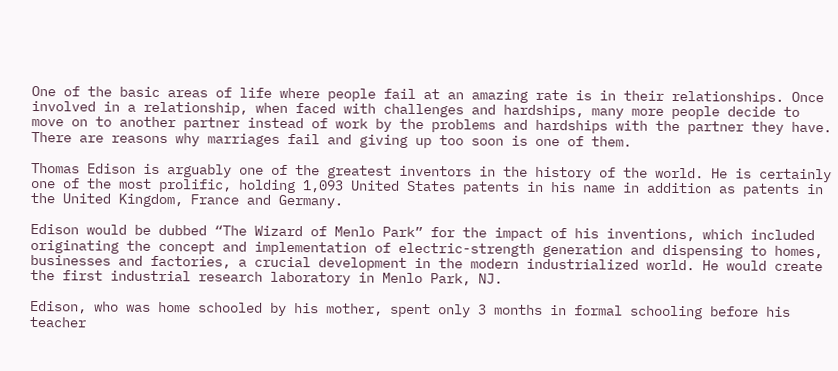One of the basic areas of life where people fail at an amazing rate is in their relationships. Once involved in a relationship, when faced with challenges and hardships, many more people decide to move on to another partner instead of work by the problems and hardships with the partner they have. There are reasons why marriages fail and giving up too soon is one of them.

Thomas Edison is arguably one of the greatest inventors in the history of the world. He is certainly one of the most prolific, holding 1,093 United States patents in his name in addition as patents in the United Kingdom, France and Germany.

Edison would be dubbed “The Wizard of Menlo Park” for the impact of his inventions, which included originating the concept and implementation of electric-strength generation and dispensing to homes, businesses and factories, a crucial development in the modern industrialized world. He would create the first industrial research laboratory in Menlo Park, NJ.

Edison, who was home schooled by his mother, spent only 3 months in formal schooling before his teacher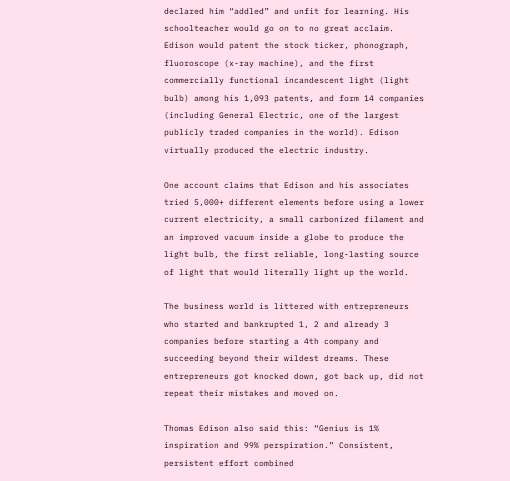declared him “addled” and unfit for learning. His schoolteacher would go on to no great acclaim. Edison would patent the stock ticker, phonograph, fluoroscope (x-ray machine), and the first commercially functional incandescent light (light bulb) among his 1,093 patents, and form 14 companies (including General Electric, one of the largest publicly traded companies in the world). Edison virtually produced the electric industry.

One account claims that Edison and his associates tried 5,000+ different elements before using a lower current electricity, a small carbonized filament and an improved vacuum inside a globe to produce the light bulb, the first reliable, long-lasting source of light that would literally light up the world.

The business world is littered with entrepreneurs who started and bankrupted 1, 2 and already 3 companies before starting a 4th company and succeeding beyond their wildest dreams. These entrepreneurs got knocked down, got back up, did not repeat their mistakes and moved on.

Thomas Edison also said this: “Genius is 1% inspiration and 99% perspiration.” Consistent, persistent effort combined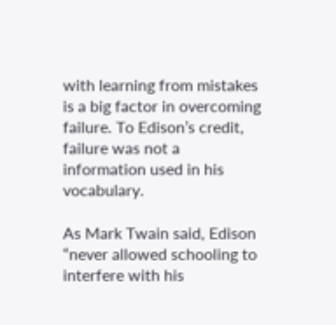with learning from mistakes is a big factor in overcoming failure. To Edison’s credit, failure was not a information used in his vocabulary.

As Mark Twain said, Edison “never allowed schooling to interfere with his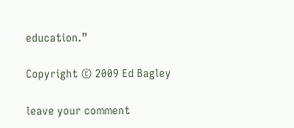education.”

Copyright © 2009 Ed Bagley

leave your comment